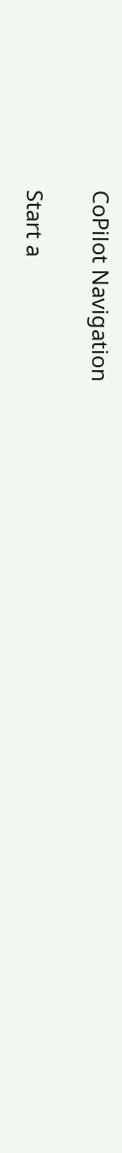CoPilot Navigation

Start a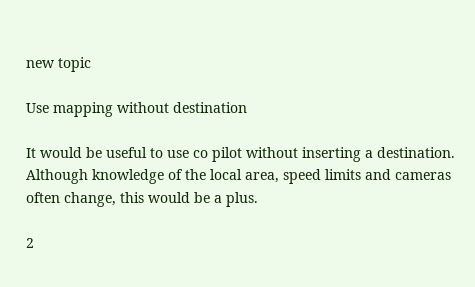new topic

Use mapping without destination

It would be useful to use co pilot without inserting a destination. Although knowledge of the local area, speed limits and cameras often change, this would be a plus.

2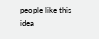people like this idea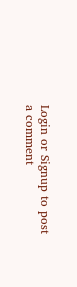Login or Signup to post a comment